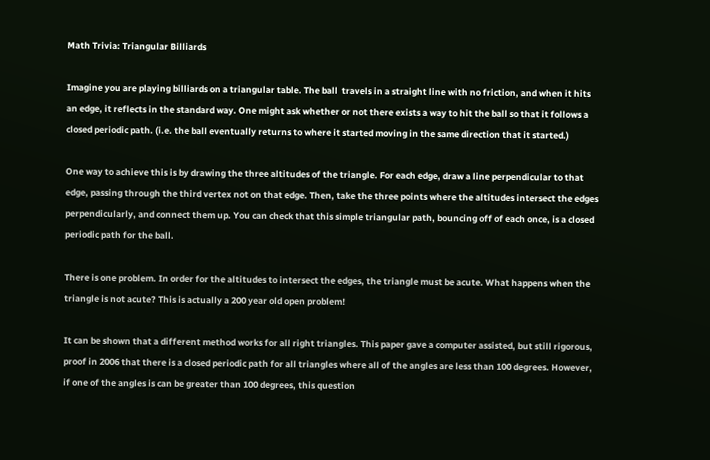Math Trivia: Triangular Billiards

Imagine you are playing billiards on a triangular table. The ball  travels in a straight line with no friction, and when it hits an edge, it reflects in the standard way. One might ask whether or not there exists a way to hit the ball so that it follows a closed periodic path. (i.e. the ball eventually returns to where it started moving in the same direction that it started.)

One way to achieve this is by drawing the three altitudes of the triangle. For each edge, draw a line perpendicular to that edge, passing through the third vertex not on that edge. Then, take the three points where the altitudes intersect the edges perpendicularly, and connect them up. You can check that this simple triangular path, bouncing off of each once, is a closed periodic path for the ball.

There is one problem. In order for the altitudes to intersect the edges, the triangle must be acute. What happens when the triangle is not acute? This is actually a 200 year old open problem!

It can be shown that a different method works for all right triangles. This paper gave a computer assisted, but still rigorous, proof in 2006 that there is a closed periodic path for all triangles where all of the angles are less than 100 degrees. However, if one of the angles is can be greater than 100 degrees, this question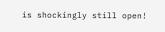is shockingly still open!